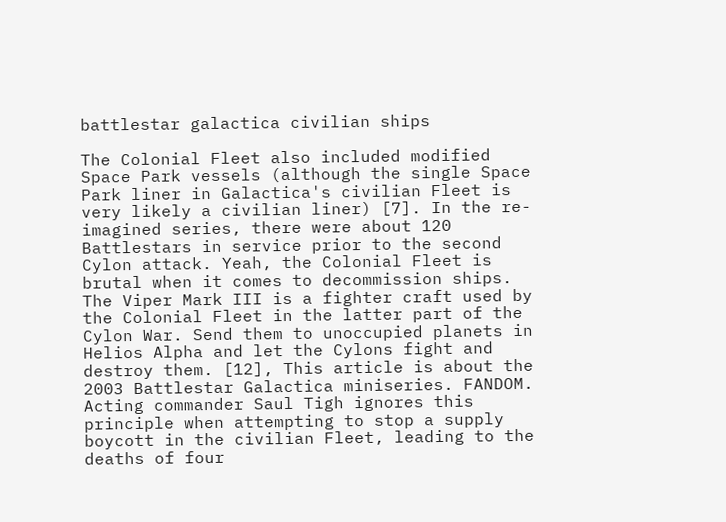battlestar galactica civilian ships

The Colonial Fleet also included modified Space Park vessels (although the single Space Park liner in Galactica's civilian Fleet is very likely a civilian liner) [7]. In the re-imagined series, there were about 120 Battlestars in service prior to the second Cylon attack. Yeah, the Colonial Fleet is brutal when it comes to decommission ships. The Viper Mark III is a fighter craft used by the Colonial Fleet in the latter part of the Cylon War. Send them to unoccupied planets in Helios Alpha and let the Cylons fight and destroy them. [12], This article is about the 2003 Battlestar Galactica miniseries. FANDOM. Acting commander Saul Tigh ignores this principle when attempting to stop a supply boycott in the civilian Fleet, leading to the deaths of four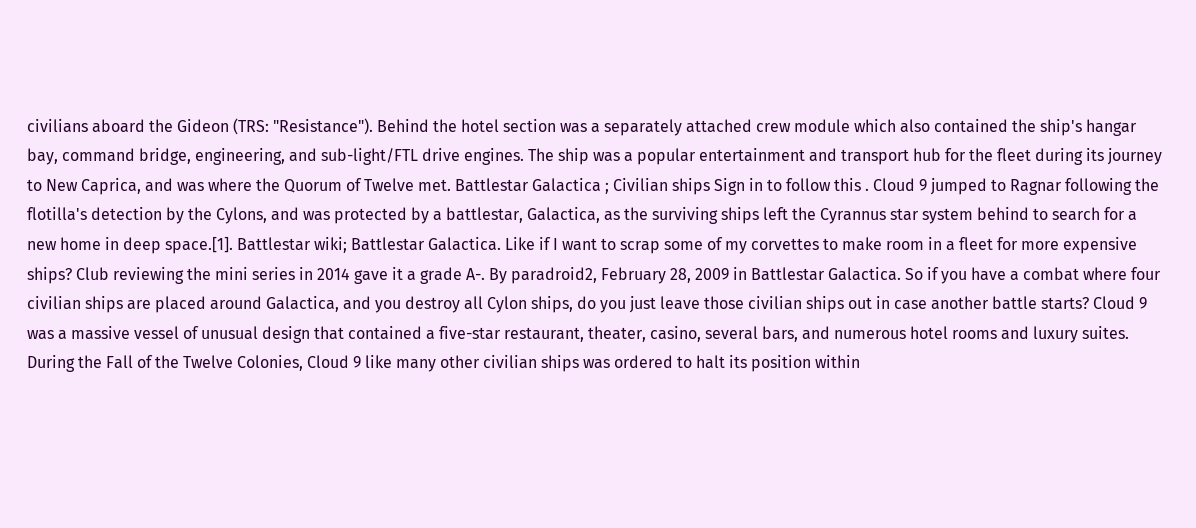civilians aboard the Gideon (TRS: "Resistance"). Behind the hotel section was a separately attached crew module which also contained the ship's hangar bay, command bridge, engineering, and sub-light/FTL drive engines. The ship was a popular entertainment and transport hub for the fleet during its journey to New Caprica, and was where the Quorum of Twelve met. Battlestar Galactica ; Civilian ships Sign in to follow this . Cloud 9 jumped to Ragnar following the flotilla's detection by the Cylons, and was protected by a battlestar, Galactica, as the surviving ships left the Cyrannus star system behind to search for a new home in deep space.[1]. Battlestar wiki; Battlestar Galactica. Like if I want to scrap some of my corvettes to make room in a fleet for more expensive ships? Club reviewing the mini series in 2014 gave it a grade A-. By paradroid2, February 28, 2009 in Battlestar Galactica. So if you have a combat where four civilian ships are placed around Galactica, and you destroy all Cylon ships, do you just leave those civilian ships out in case another battle starts? Cloud 9 was a massive vessel of unusual design that contained a five-star restaurant, theater, casino, several bars, and numerous hotel rooms and luxury suites. During the Fall of the Twelve Colonies, Cloud 9 like many other civilian ships was ordered to halt its position within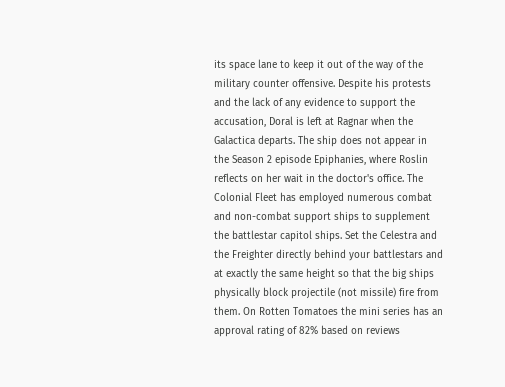its space lane to keep it out of the way of the military counter offensive. Despite his protests and the lack of any evidence to support the accusation, Doral is left at Ragnar when the Galactica departs. The ship does not appear in the Season 2 episode Epiphanies, where Roslin reflects on her wait in the doctor's office. The Colonial Fleet has employed numerous combat and non-combat support ships to supplement the battlestar capitol ships. Set the Celestra and the Freighter directly behind your battlestars and at exactly the same height so that the big ships physically block projectile (not missile) fire from them. On Rotten Tomatoes the mini series has an approval rating of 82% based on reviews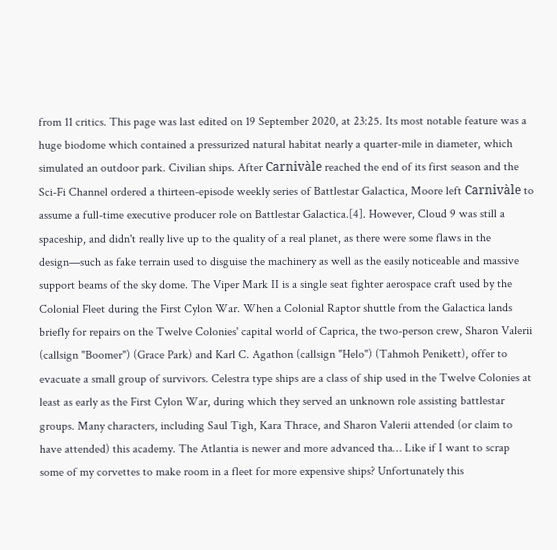from 11 critics. This page was last edited on 19 September 2020, at 23:25. Its most notable feature was a huge biodome which contained a pressurized natural habitat nearly a quarter-mile in diameter, which simulated an outdoor park. Civilian ships. After Carnivàle reached the end of its first season and the Sci-Fi Channel ordered a thirteen-episode weekly series of Battlestar Galactica, Moore left Carnivàle to assume a full-time executive producer role on Battlestar Galactica.[4]. However, Cloud 9 was still a spaceship, and didn't really live up to the quality of a real planet, as there were some flaws in the design—such as fake terrain used to disguise the machinery as well as the easily noticeable and massive support beams of the sky dome. The Viper Mark II is a single seat fighter aerospace craft used by the Colonial Fleet during the First Cylon War. When a Colonial Raptor shuttle from the Galactica lands briefly for repairs on the Twelve Colonies' capital world of Caprica, the two-person crew, Sharon Valerii (callsign "Boomer") (Grace Park) and Karl C. Agathon (callsign "Helo") (Tahmoh Penikett), offer to evacuate a small group of survivors. Celestra type ships are a class of ship used in the Twelve Colonies at least as early as the First Cylon War, during which they served an unknown role assisting battlestar groups. Many characters, including Saul Tigh, Kara Thrace, and Sharon Valerii attended (or claim to have attended) this academy. The Atlantia is newer and more advanced tha… Like if I want to scrap some of my corvettes to make room in a fleet for more expensive ships? Unfortunately this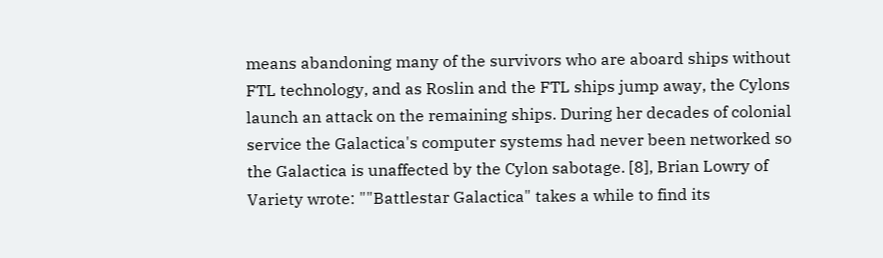means abandoning many of the survivors who are aboard ships without FTL technology, and as Roslin and the FTL ships jump away, the Cylons launch an attack on the remaining ships. During her decades of colonial service the Galactica's computer systems had never been networked so the Galactica is unaffected by the Cylon sabotage. [8], Brian Lowry of Variety wrote: ""Battlestar Galactica" takes a while to find its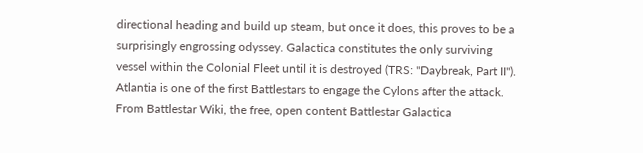directional heading and build up steam, but once it does, this proves to be a surprisingly engrossing odyssey. Galactica constitutes the only surviving vessel within the Colonial Fleet until it is destroyed (TRS: "Daybreak, Part II"). Atlantia is one of the first Battlestars to engage the Cylons after the attack. From Battlestar Wiki, the free, open content Battlestar Galactica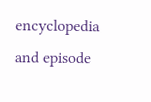encyclopedia and episode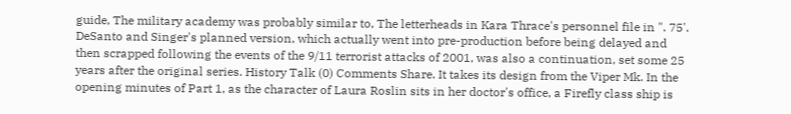guide, The military academy was probably similar to, The letterheads in Kara Thrace's personnel file in ". 75'. DeSanto and Singer's planned version, which actually went into pre-production before being delayed and then scrapped following the events of the 9/11 terrorist attacks of 2001, was also a continuation, set some 25 years after the original series. History Talk (0) Comments Share. It takes its design from the Viper Mk. In the opening minutes of Part 1, as the character of Laura Roslin sits in her doctor's office, a Firefly class ship is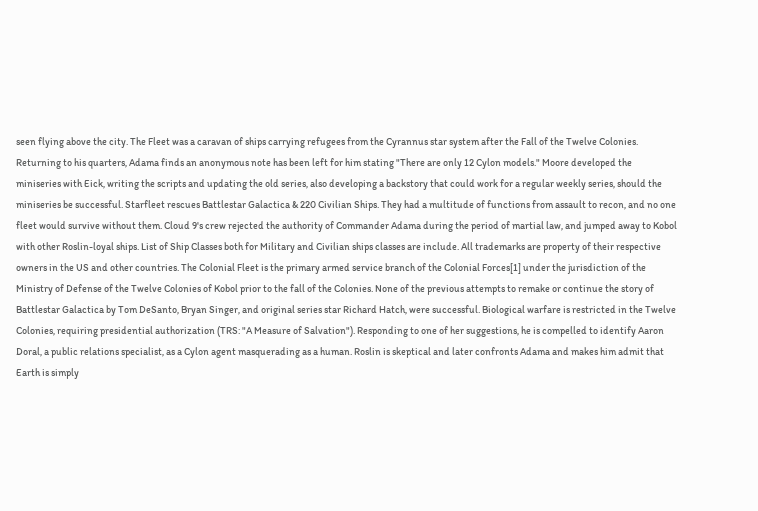seen flying above the city. The Fleet was a caravan of ships carrying refugees from the Cyrannus star system after the Fall of the Twelve Colonies. Returning to his quarters, Adama finds an anonymous note has been left for him stating "There are only 12 Cylon models." Moore developed the miniseries with Eick, writing the scripts and updating the old series, also developing a backstory that could work for a regular weekly series, should the miniseries be successful. Starfleet rescues Battlestar Galactica & 220 Civilian Ships. They had a multitude of functions from assault to recon, and no one fleet would survive without them. Cloud 9's crew rejected the authority of Commander Adama during the period of martial law, and jumped away to Kobol with other Roslin-loyal ships. List of Ship Classes both for Military and Civilian ships classes are include. All trademarks are property of their respective owners in the US and other countries. The Colonial Fleet is the primary armed service branch of the Colonial Forces[1] under the jurisdiction of the Ministry of Defense of the Twelve Colonies of Kobol prior to the fall of the Colonies. None of the previous attempts to remake or continue the story of Battlestar Galactica by Tom DeSanto, Bryan Singer, and original series star Richard Hatch, were successful. Biological warfare is restricted in the Twelve Colonies, requiring presidential authorization (TRS: "A Measure of Salvation"). Responding to one of her suggestions, he is compelled to identify Aaron Doral, a public relations specialist, as a Cylon agent masquerading as a human. Roslin is skeptical and later confronts Adama and makes him admit that Earth is simply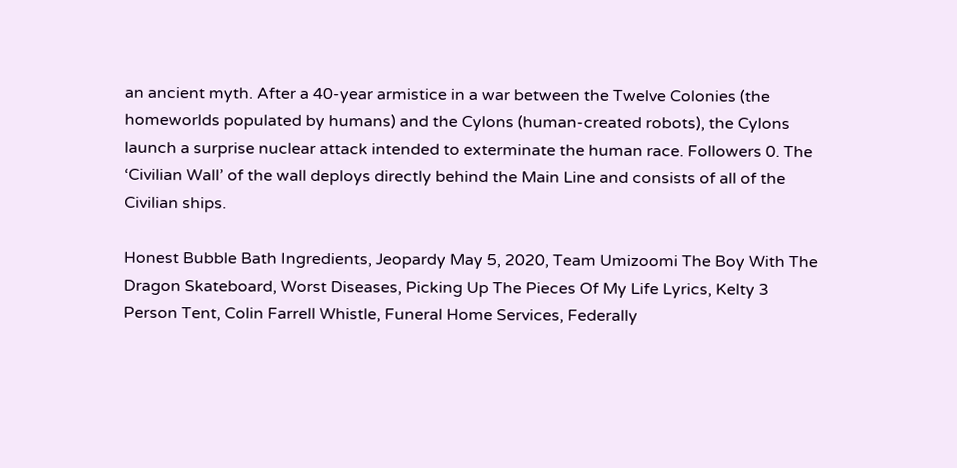an ancient myth. After a 40-year armistice in a war between the Twelve Colonies (the homeworlds populated by humans) and the Cylons (human-created robots), the Cylons launch a surprise nuclear attack intended to exterminate the human race. Followers 0. The ‘Civilian Wall’ of the wall deploys directly behind the Main Line and consists of all of the Civilian ships.

Honest Bubble Bath Ingredients, Jeopardy May 5, 2020, Team Umizoomi The Boy With The Dragon Skateboard, Worst Diseases, Picking Up The Pieces Of My Life Lyrics, Kelty 3 Person Tent, Colin Farrell Whistle, Funeral Home Services, Federally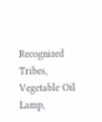Recognized Tribes, Vegetable Oil Lamp,